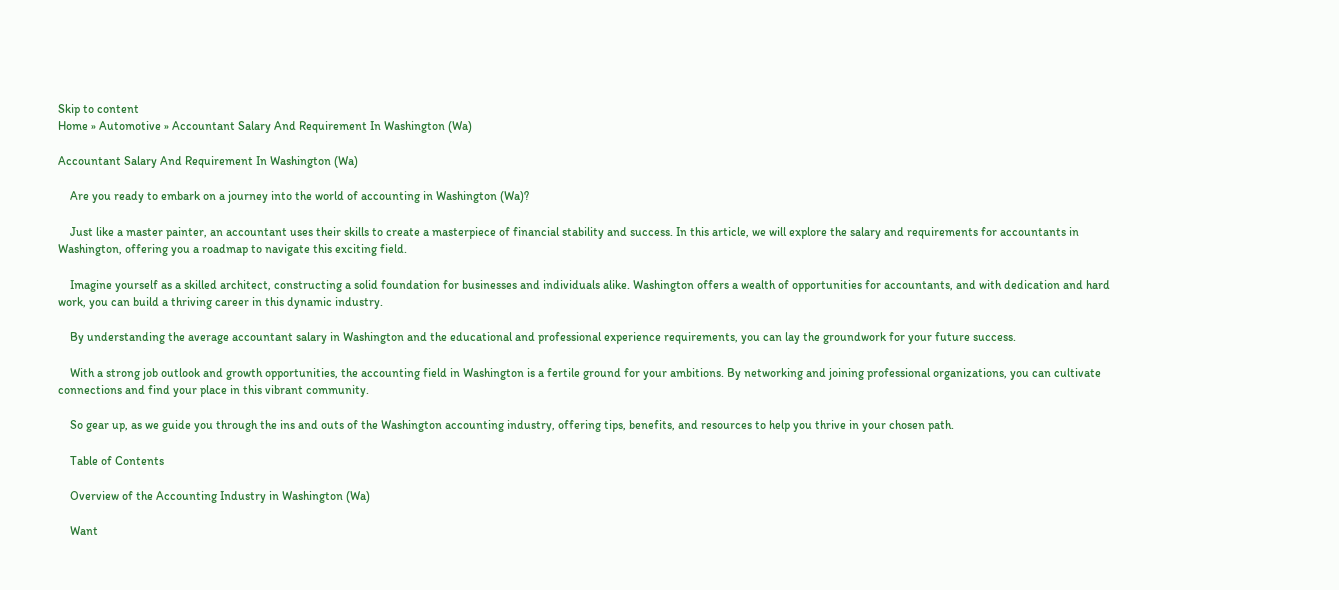Skip to content
Home » Automotive » Accountant Salary And Requirement In Washington (Wa)

Accountant Salary And Requirement In Washington (Wa)

    Are you ready to embark on a journey into the world of accounting in Washington (Wa)?

    Just like a master painter, an accountant uses their skills to create a masterpiece of financial stability and success. In this article, we will explore the salary and requirements for accountants in Washington, offering you a roadmap to navigate this exciting field.

    Imagine yourself as a skilled architect, constructing a solid foundation for businesses and individuals alike. Washington offers a wealth of opportunities for accountants, and with dedication and hard work, you can build a thriving career in this dynamic industry.

    By understanding the average accountant salary in Washington and the educational and professional experience requirements, you can lay the groundwork for your future success.

    With a strong job outlook and growth opportunities, the accounting field in Washington is a fertile ground for your ambitions. By networking and joining professional organizations, you can cultivate connections and find your place in this vibrant community.

    So gear up, as we guide you through the ins and outs of the Washington accounting industry, offering tips, benefits, and resources to help you thrive in your chosen path.

    Table of Contents

    Overview of the Accounting Industry in Washington (Wa)

    Want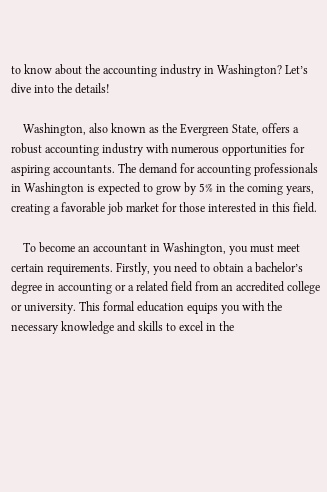to know about the accounting industry in Washington? Let’s dive into the details!

    Washington, also known as the Evergreen State, offers a robust accounting industry with numerous opportunities for aspiring accountants. The demand for accounting professionals in Washington is expected to grow by 5% in the coming years, creating a favorable job market for those interested in this field.

    To become an accountant in Washington, you must meet certain requirements. Firstly, you need to obtain a bachelor’s degree in accounting or a related field from an accredited college or university. This formal education equips you with the necessary knowledge and skills to excel in the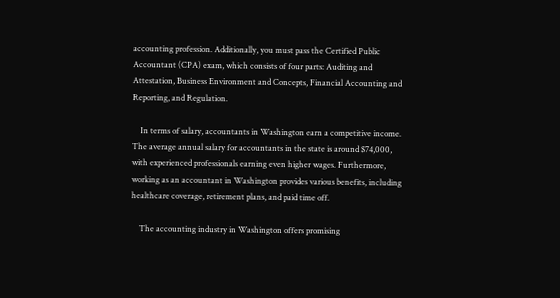accounting profession. Additionally, you must pass the Certified Public Accountant (CPA) exam, which consists of four parts: Auditing and Attestation, Business Environment and Concepts, Financial Accounting and Reporting, and Regulation.

    In terms of salary, accountants in Washington earn a competitive income. The average annual salary for accountants in the state is around $74,000, with experienced professionals earning even higher wages. Furthermore, working as an accountant in Washington provides various benefits, including healthcare coverage, retirement plans, and paid time off.

    The accounting industry in Washington offers promising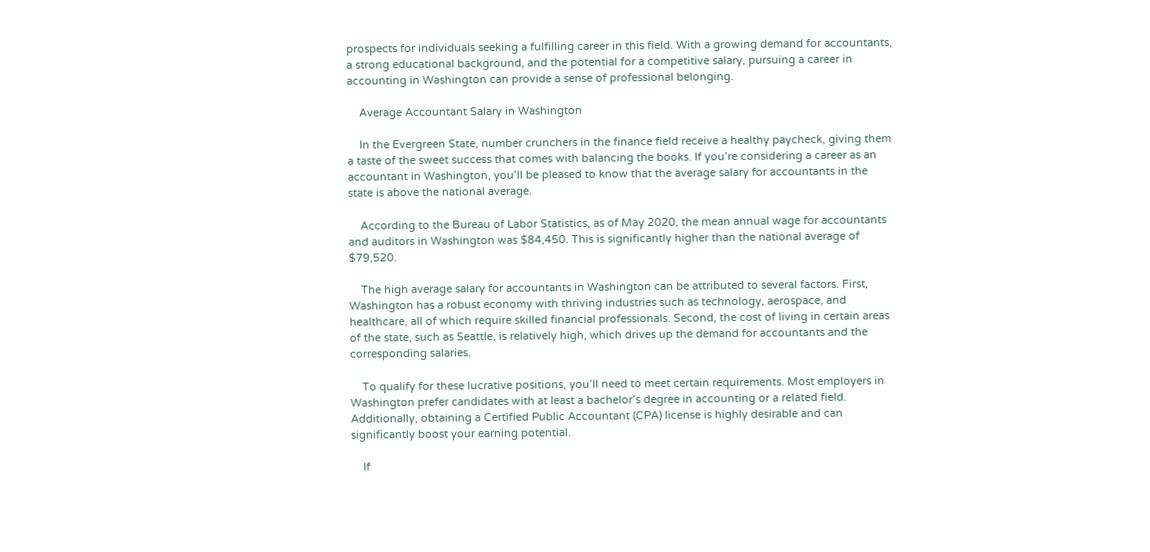prospects for individuals seeking a fulfilling career in this field. With a growing demand for accountants, a strong educational background, and the potential for a competitive salary, pursuing a career in accounting in Washington can provide a sense of professional belonging.

    Average Accountant Salary in Washington

    In the Evergreen State, number crunchers in the finance field receive a healthy paycheck, giving them a taste of the sweet success that comes with balancing the books. If you’re considering a career as an accountant in Washington, you’ll be pleased to know that the average salary for accountants in the state is above the national average.

    According to the Bureau of Labor Statistics, as of May 2020, the mean annual wage for accountants and auditors in Washington was $84,450. This is significantly higher than the national average of $79,520.

    The high average salary for accountants in Washington can be attributed to several factors. First, Washington has a robust economy with thriving industries such as technology, aerospace, and healthcare, all of which require skilled financial professionals. Second, the cost of living in certain areas of the state, such as Seattle, is relatively high, which drives up the demand for accountants and the corresponding salaries.

    To qualify for these lucrative positions, you’ll need to meet certain requirements. Most employers in Washington prefer candidates with at least a bachelor’s degree in accounting or a related field. Additionally, obtaining a Certified Public Accountant (CPA) license is highly desirable and can significantly boost your earning potential.

    If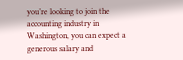you’re looking to join the accounting industry in Washington, you can expect a generous salary and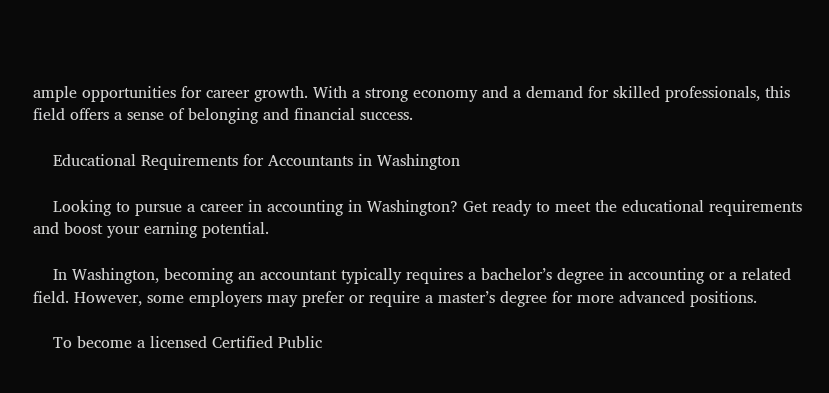ample opportunities for career growth. With a strong economy and a demand for skilled professionals, this field offers a sense of belonging and financial success.

    Educational Requirements for Accountants in Washington

    Looking to pursue a career in accounting in Washington? Get ready to meet the educational requirements and boost your earning potential.

    In Washington, becoming an accountant typically requires a bachelor’s degree in accounting or a related field. However, some employers may prefer or require a master’s degree for more advanced positions.

    To become a licensed Certified Public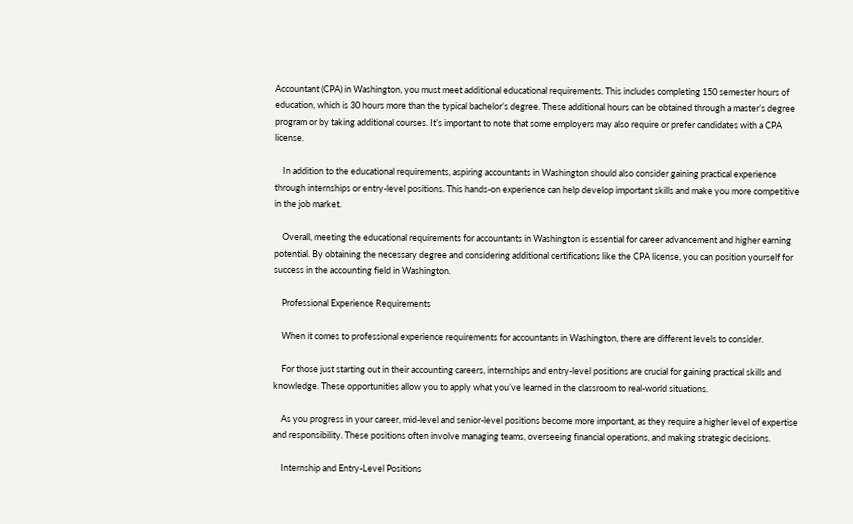Accountant (CPA) in Washington, you must meet additional educational requirements. This includes completing 150 semester hours of education, which is 30 hours more than the typical bachelor’s degree. These additional hours can be obtained through a master’s degree program or by taking additional courses. It’s important to note that some employers may also require or prefer candidates with a CPA license.

    In addition to the educational requirements, aspiring accountants in Washington should also consider gaining practical experience through internships or entry-level positions. This hands-on experience can help develop important skills and make you more competitive in the job market.

    Overall, meeting the educational requirements for accountants in Washington is essential for career advancement and higher earning potential. By obtaining the necessary degree and considering additional certifications like the CPA license, you can position yourself for success in the accounting field in Washington.

    Professional Experience Requirements

    When it comes to professional experience requirements for accountants in Washington, there are different levels to consider.

    For those just starting out in their accounting careers, internships and entry-level positions are crucial for gaining practical skills and knowledge. These opportunities allow you to apply what you’ve learned in the classroom to real-world situations.

    As you progress in your career, mid-level and senior-level positions become more important, as they require a higher level of expertise and responsibility. These positions often involve managing teams, overseeing financial operations, and making strategic decisions.

    Internship and Entry-Level Positions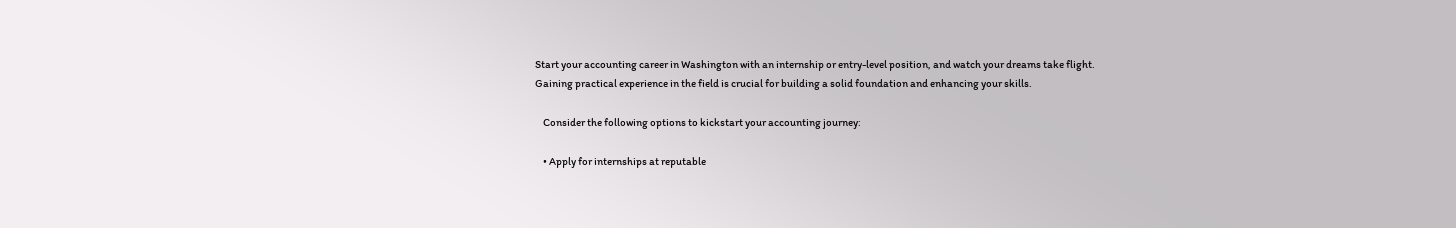Start your accounting career in Washington with an internship or entry-level position, and watch your dreams take flight. Gaining practical experience in the field is crucial for building a solid foundation and enhancing your skills.

    Consider the following options to kickstart your accounting journey:

    • Apply for internships at reputable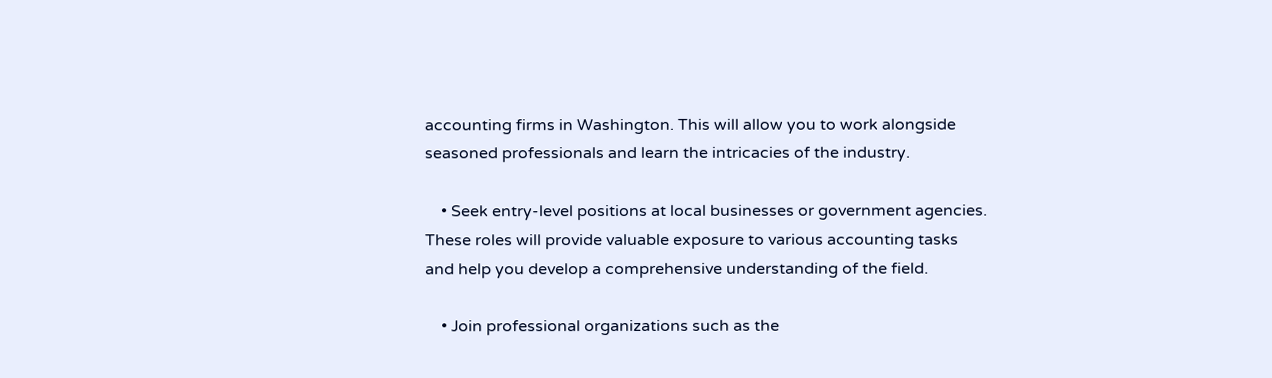accounting firms in Washington. This will allow you to work alongside seasoned professionals and learn the intricacies of the industry.

    • Seek entry-level positions at local businesses or government agencies. These roles will provide valuable exposure to various accounting tasks and help you develop a comprehensive understanding of the field.

    • Join professional organizations such as the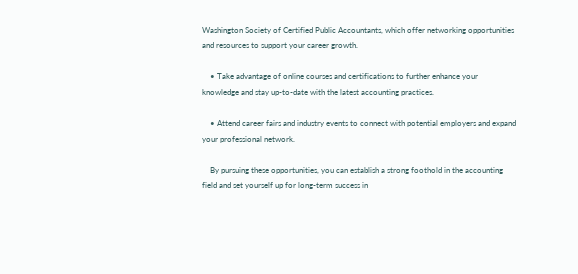Washington Society of Certified Public Accountants, which offer networking opportunities and resources to support your career growth.

    • Take advantage of online courses and certifications to further enhance your knowledge and stay up-to-date with the latest accounting practices.

    • Attend career fairs and industry events to connect with potential employers and expand your professional network.

    By pursuing these opportunities, you can establish a strong foothold in the accounting field and set yourself up for long-term success in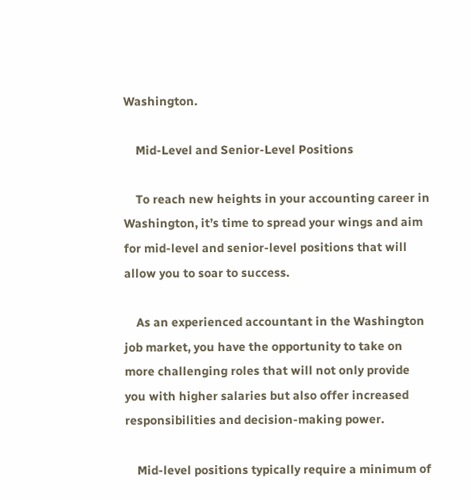Washington.

    Mid-Level and Senior-Level Positions

    To reach new heights in your accounting career in Washington, it’s time to spread your wings and aim for mid-level and senior-level positions that will allow you to soar to success.

    As an experienced accountant in the Washington job market, you have the opportunity to take on more challenging roles that will not only provide you with higher salaries but also offer increased responsibilities and decision-making power.

    Mid-level positions typically require a minimum of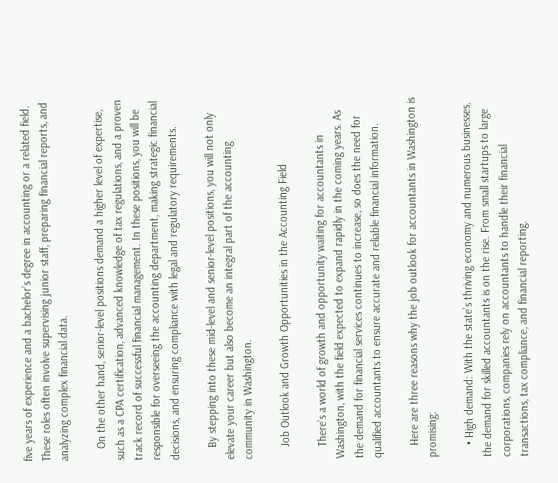five years of experience and a bachelor’s degree in accounting or a related field. These roles often involve supervising junior staff, preparing financial reports, and analyzing complex financial data.

    On the other hand, senior-level positions demand a higher level of expertise, such as a CPA certification, advanced knowledge of tax regulations, and a proven track record of successful financial management. In these positions, you will be responsible for overseeing the accounting department, making strategic financial decisions, and ensuring compliance with legal and regulatory requirements.

    By stepping into these mid-level and senior-level positions, you will not only elevate your career but also become an integral part of the accounting community in Washington.

    Job Outlook and Growth Opportunities in the Accounting Field

    There’s a world of growth and opportunity waiting for accountants in Washington, with the field expected to expand rapidly in the coming years. As the demand for financial services continues to increase, so does the need for qualified accountants to ensure accurate and reliable financial information.

    Here are three reasons why the job outlook for accountants in Washington is promising:

    • High demand: With the state’s thriving economy and numerous businesses, the demand for skilled accountants is on the rise. From small startups to large corporations, companies rely on accountants to handle their financial transactions, tax compliance, and financial reporting.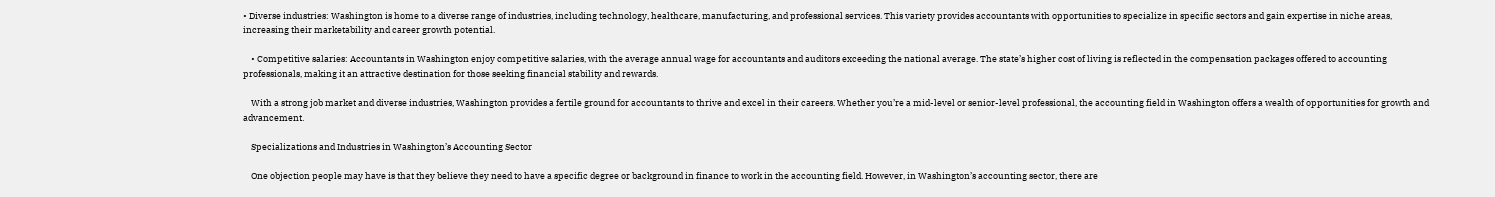• Diverse industries: Washington is home to a diverse range of industries, including technology, healthcare, manufacturing, and professional services. This variety provides accountants with opportunities to specialize in specific sectors and gain expertise in niche areas, increasing their marketability and career growth potential.

    • Competitive salaries: Accountants in Washington enjoy competitive salaries, with the average annual wage for accountants and auditors exceeding the national average. The state’s higher cost of living is reflected in the compensation packages offered to accounting professionals, making it an attractive destination for those seeking financial stability and rewards.

    With a strong job market and diverse industries, Washington provides a fertile ground for accountants to thrive and excel in their careers. Whether you’re a mid-level or senior-level professional, the accounting field in Washington offers a wealth of opportunities for growth and advancement.

    Specializations and Industries in Washington’s Accounting Sector

    One objection people may have is that they believe they need to have a specific degree or background in finance to work in the accounting field. However, in Washington’s accounting sector, there are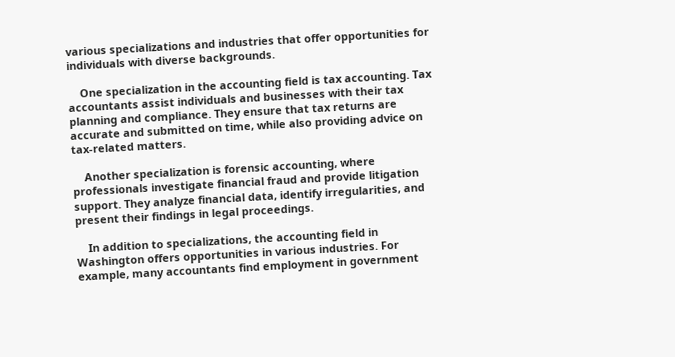various specializations and industries that offer opportunities for individuals with diverse backgrounds.

    One specialization in the accounting field is tax accounting. Tax accountants assist individuals and businesses with their tax planning and compliance. They ensure that tax returns are accurate and submitted on time, while also providing advice on tax-related matters.

    Another specialization is forensic accounting, where professionals investigate financial fraud and provide litigation support. They analyze financial data, identify irregularities, and present their findings in legal proceedings.

    In addition to specializations, the accounting field in Washington offers opportunities in various industries. For example, many accountants find employment in government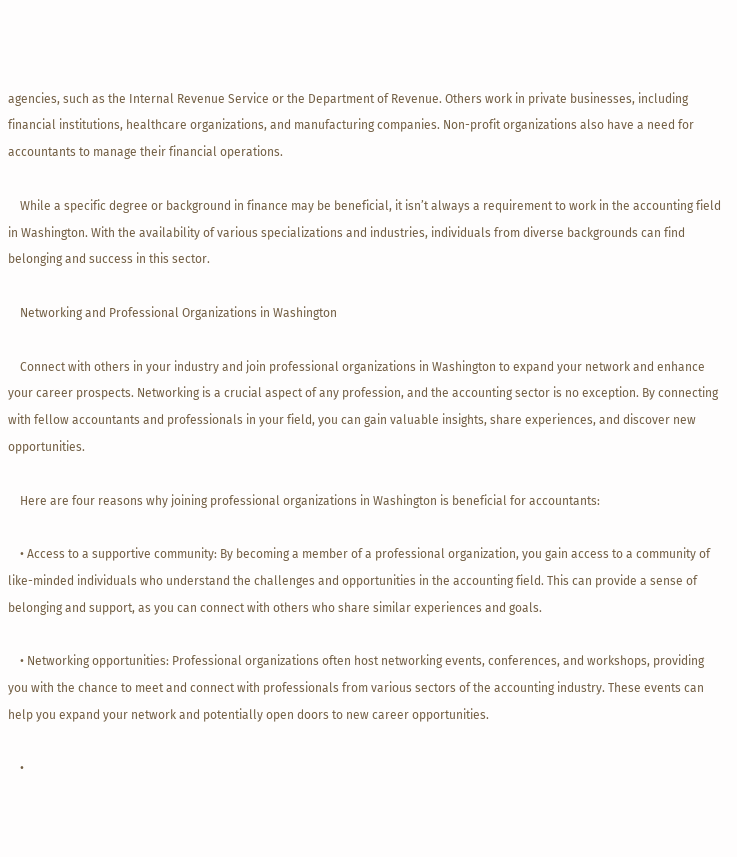agencies, such as the Internal Revenue Service or the Department of Revenue. Others work in private businesses, including financial institutions, healthcare organizations, and manufacturing companies. Non-profit organizations also have a need for accountants to manage their financial operations.

    While a specific degree or background in finance may be beneficial, it isn’t always a requirement to work in the accounting field in Washington. With the availability of various specializations and industries, individuals from diverse backgrounds can find belonging and success in this sector.

    Networking and Professional Organizations in Washington

    Connect with others in your industry and join professional organizations in Washington to expand your network and enhance your career prospects. Networking is a crucial aspect of any profession, and the accounting sector is no exception. By connecting with fellow accountants and professionals in your field, you can gain valuable insights, share experiences, and discover new opportunities.

    Here are four reasons why joining professional organizations in Washington is beneficial for accountants:

    • Access to a supportive community: By becoming a member of a professional organization, you gain access to a community of like-minded individuals who understand the challenges and opportunities in the accounting field. This can provide a sense of belonging and support, as you can connect with others who share similar experiences and goals.

    • Networking opportunities: Professional organizations often host networking events, conferences, and workshops, providing you with the chance to meet and connect with professionals from various sectors of the accounting industry. These events can help you expand your network and potentially open doors to new career opportunities.

    •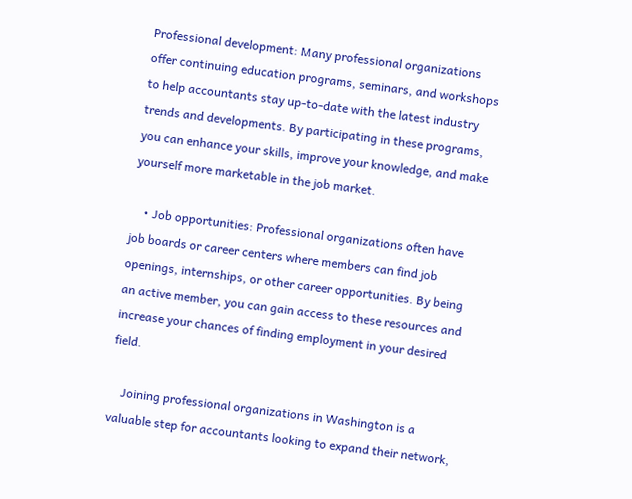Professional development: Many professional organizations offer continuing education programs, seminars, and workshops to help accountants stay up-to-date with the latest industry trends and developments. By participating in these programs, you can enhance your skills, improve your knowledge, and make yourself more marketable in the job market.

    • Job opportunities: Professional organizations often have job boards or career centers where members can find job openings, internships, or other career opportunities. By being an active member, you can gain access to these resources and increase your chances of finding employment in your desired field.

    Joining professional organizations in Washington is a valuable step for accountants looking to expand their network,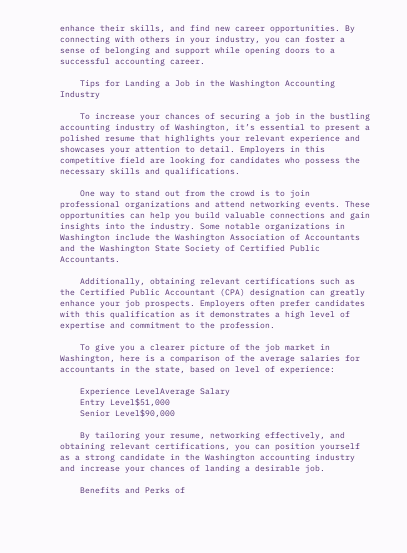enhance their skills, and find new career opportunities. By connecting with others in your industry, you can foster a sense of belonging and support while opening doors to a successful accounting career.

    Tips for Landing a Job in the Washington Accounting Industry

    To increase your chances of securing a job in the bustling accounting industry of Washington, it’s essential to present a polished resume that highlights your relevant experience and showcases your attention to detail. Employers in this competitive field are looking for candidates who possess the necessary skills and qualifications.

    One way to stand out from the crowd is to join professional organizations and attend networking events. These opportunities can help you build valuable connections and gain insights into the industry. Some notable organizations in Washington include the Washington Association of Accountants and the Washington State Society of Certified Public Accountants.

    Additionally, obtaining relevant certifications such as the Certified Public Accountant (CPA) designation can greatly enhance your job prospects. Employers often prefer candidates with this qualification as it demonstrates a high level of expertise and commitment to the profession.

    To give you a clearer picture of the job market in Washington, here is a comparison of the average salaries for accountants in the state, based on level of experience:

    Experience LevelAverage Salary
    Entry Level$51,000
    Senior Level$90,000

    By tailoring your resume, networking effectively, and obtaining relevant certifications, you can position yourself as a strong candidate in the Washington accounting industry and increase your chances of landing a desirable job.

    Benefits and Perks of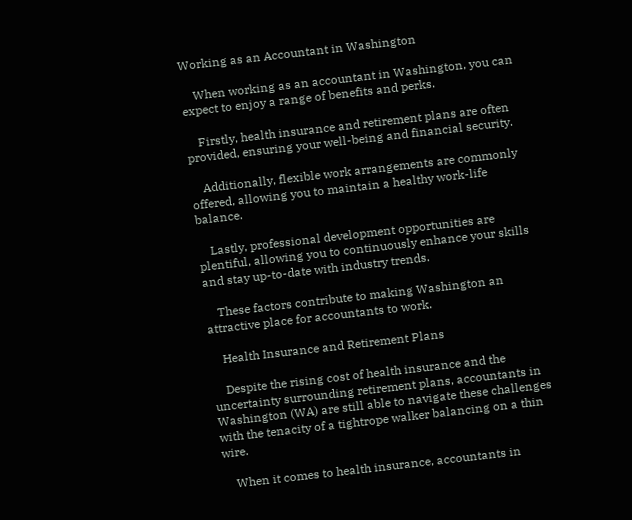Working as an Accountant in Washington

    When working as an accountant in Washington, you can expect to enjoy a range of benefits and perks.

    Firstly, health insurance and retirement plans are often provided, ensuring your well-being and financial security.

    Additionally, flexible work arrangements are commonly offered, allowing you to maintain a healthy work-life balance.

    Lastly, professional development opportunities are plentiful, allowing you to continuously enhance your skills and stay up-to-date with industry trends.

    These factors contribute to making Washington an attractive place for accountants to work.

    Health Insurance and Retirement Plans

    Despite the rising cost of health insurance and the uncertainty surrounding retirement plans, accountants in Washington (WA) are still able to navigate these challenges with the tenacity of a tightrope walker balancing on a thin wire.

    When it comes to health insurance, accountants in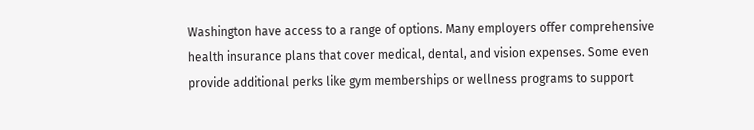Washington have access to a range of options. Many employers offer comprehensive health insurance plans that cover medical, dental, and vision expenses. Some even provide additional perks like gym memberships or wellness programs to support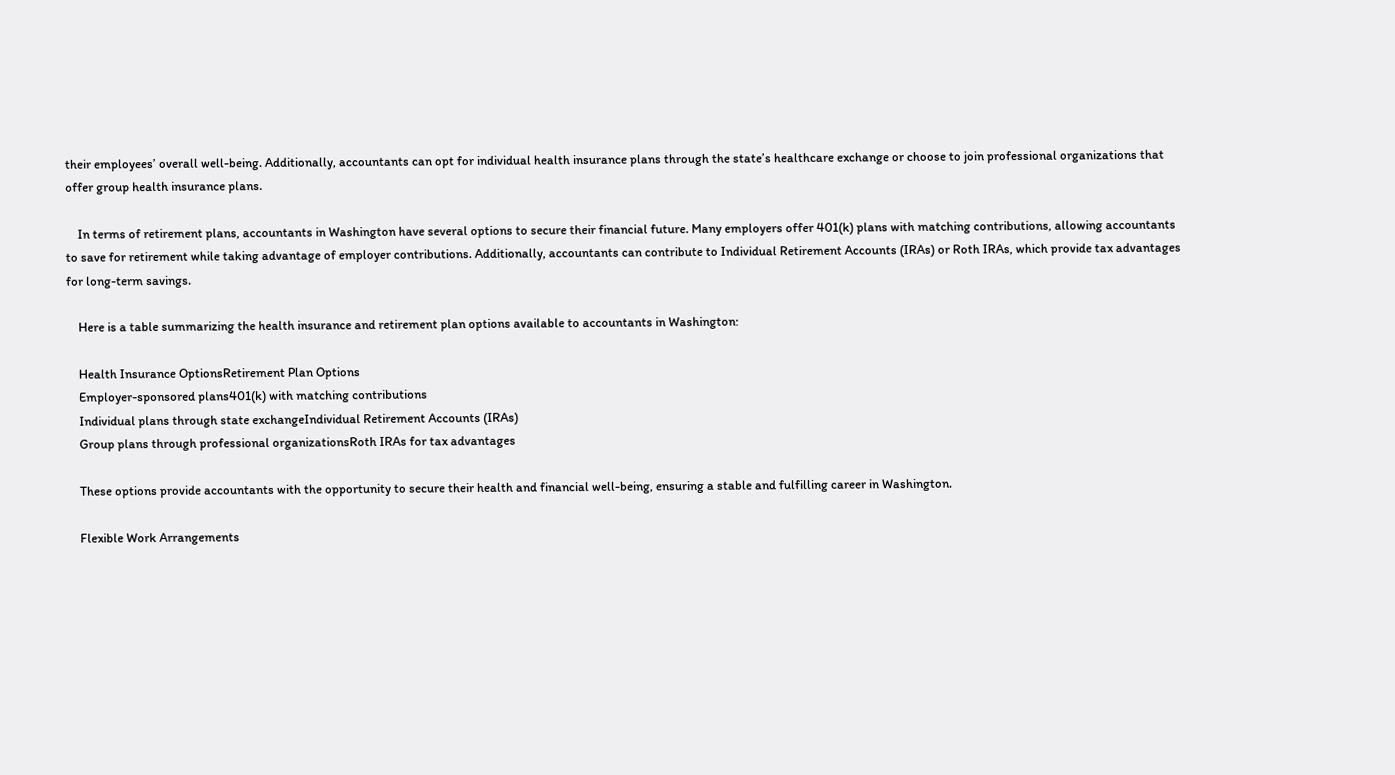their employees’ overall well-being. Additionally, accountants can opt for individual health insurance plans through the state’s healthcare exchange or choose to join professional organizations that offer group health insurance plans.

    In terms of retirement plans, accountants in Washington have several options to secure their financial future. Many employers offer 401(k) plans with matching contributions, allowing accountants to save for retirement while taking advantage of employer contributions. Additionally, accountants can contribute to Individual Retirement Accounts (IRAs) or Roth IRAs, which provide tax advantages for long-term savings.

    Here is a table summarizing the health insurance and retirement plan options available to accountants in Washington:

    Health Insurance OptionsRetirement Plan Options
    Employer-sponsored plans401(k) with matching contributions
    Individual plans through state exchangeIndividual Retirement Accounts (IRAs)
    Group plans through professional organizationsRoth IRAs for tax advantages

    These options provide accountants with the opportunity to secure their health and financial well-being, ensuring a stable and fulfilling career in Washington.

    Flexible Work Arrangements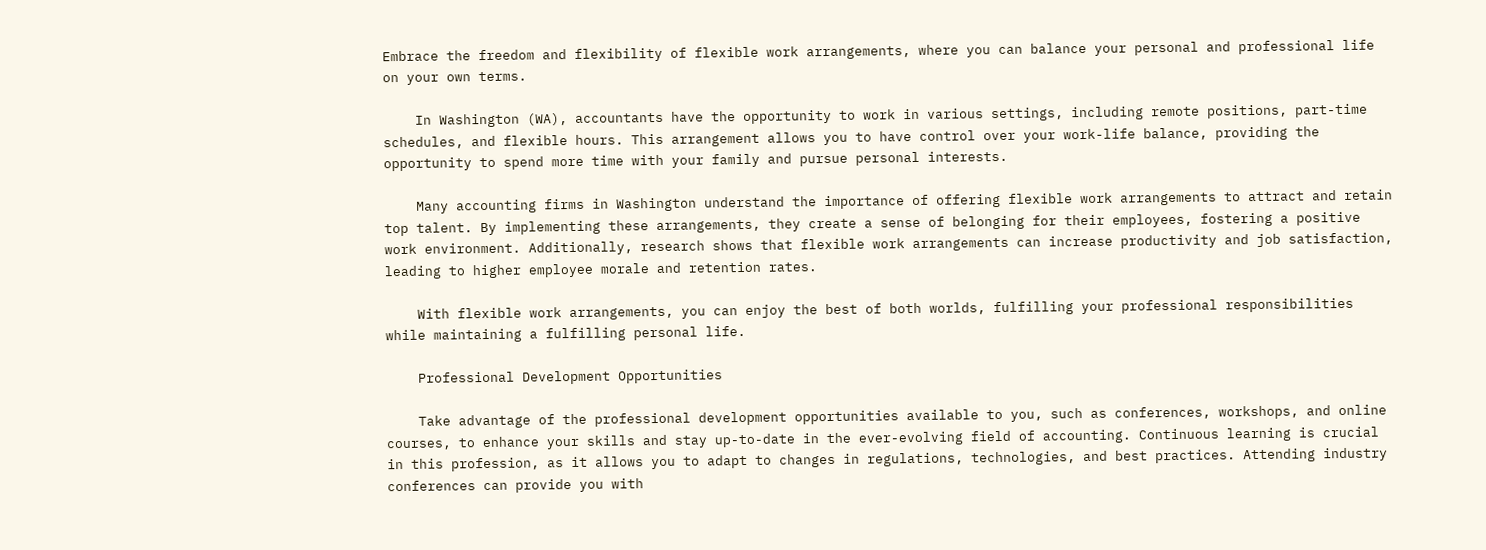Embrace the freedom and flexibility of flexible work arrangements, where you can balance your personal and professional life on your own terms.

    In Washington (WA), accountants have the opportunity to work in various settings, including remote positions, part-time schedules, and flexible hours. This arrangement allows you to have control over your work-life balance, providing the opportunity to spend more time with your family and pursue personal interests.

    Many accounting firms in Washington understand the importance of offering flexible work arrangements to attract and retain top talent. By implementing these arrangements, they create a sense of belonging for their employees, fostering a positive work environment. Additionally, research shows that flexible work arrangements can increase productivity and job satisfaction, leading to higher employee morale and retention rates.

    With flexible work arrangements, you can enjoy the best of both worlds, fulfilling your professional responsibilities while maintaining a fulfilling personal life.

    Professional Development Opportunities

    Take advantage of the professional development opportunities available to you, such as conferences, workshops, and online courses, to enhance your skills and stay up-to-date in the ever-evolving field of accounting. Continuous learning is crucial in this profession, as it allows you to adapt to changes in regulations, technologies, and best practices. Attending industry conferences can provide you with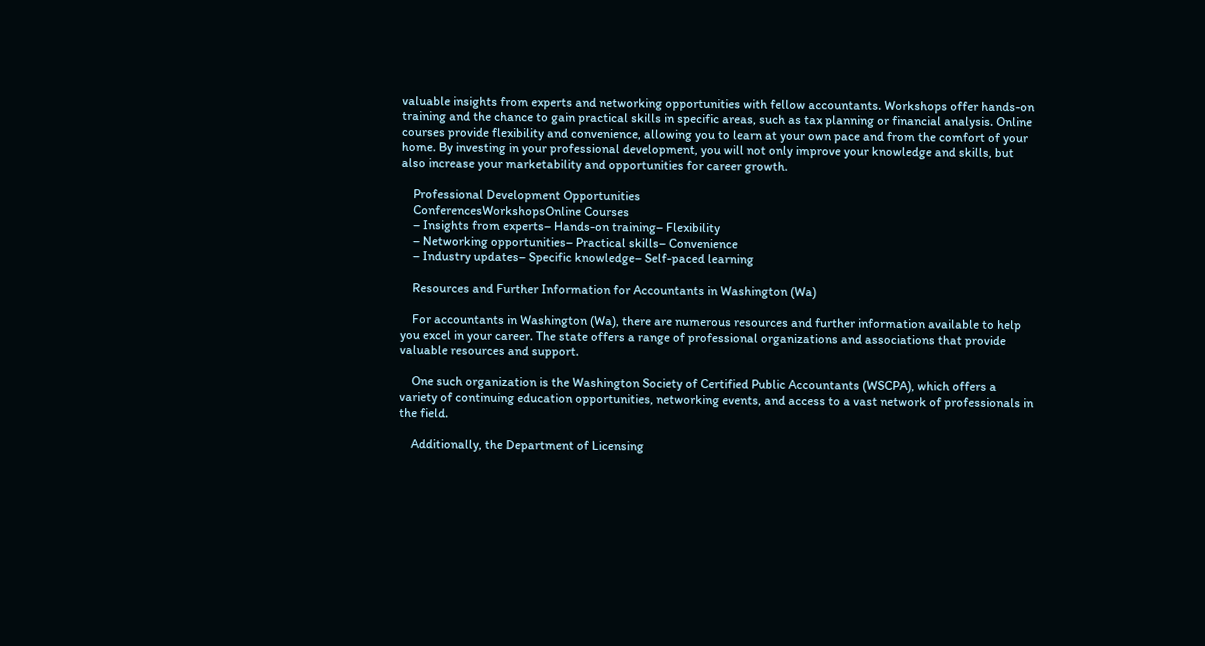valuable insights from experts and networking opportunities with fellow accountants. Workshops offer hands-on training and the chance to gain practical skills in specific areas, such as tax planning or financial analysis. Online courses provide flexibility and convenience, allowing you to learn at your own pace and from the comfort of your home. By investing in your professional development, you will not only improve your knowledge and skills, but also increase your marketability and opportunities for career growth.

    Professional Development Opportunities
    ConferencesWorkshopsOnline Courses
    – Insights from experts– Hands-on training– Flexibility
    – Networking opportunities– Practical skills– Convenience
    – Industry updates– Specific knowledge– Self-paced learning

    Resources and Further Information for Accountants in Washington (Wa)

    For accountants in Washington (Wa), there are numerous resources and further information available to help you excel in your career. The state offers a range of professional organizations and associations that provide valuable resources and support.

    One such organization is the Washington Society of Certified Public Accountants (WSCPA), which offers a variety of continuing education opportunities, networking events, and access to a vast network of professionals in the field.

    Additionally, the Department of Licensing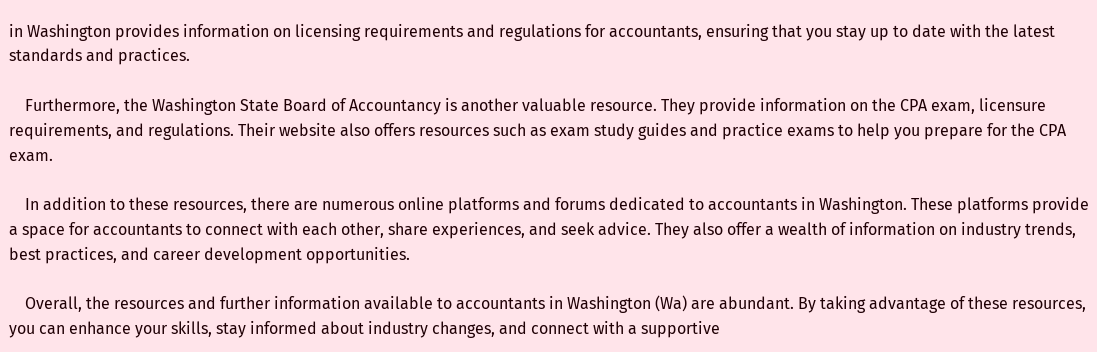in Washington provides information on licensing requirements and regulations for accountants, ensuring that you stay up to date with the latest standards and practices.

    Furthermore, the Washington State Board of Accountancy is another valuable resource. They provide information on the CPA exam, licensure requirements, and regulations. Their website also offers resources such as exam study guides and practice exams to help you prepare for the CPA exam.

    In addition to these resources, there are numerous online platforms and forums dedicated to accountants in Washington. These platforms provide a space for accountants to connect with each other, share experiences, and seek advice. They also offer a wealth of information on industry trends, best practices, and career development opportunities.

    Overall, the resources and further information available to accountants in Washington (Wa) are abundant. By taking advantage of these resources, you can enhance your skills, stay informed about industry changes, and connect with a supportive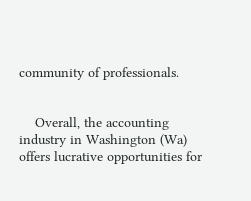community of professionals.


    Overall, the accounting industry in Washington (Wa) offers lucrative opportunities for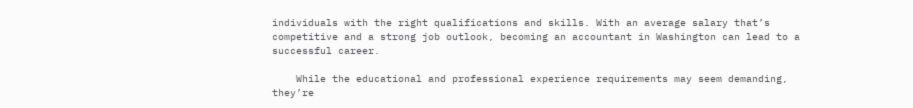individuals with the right qualifications and skills. With an average salary that’s competitive and a strong job outlook, becoming an accountant in Washington can lead to a successful career.

    While the educational and professional experience requirements may seem demanding, they’re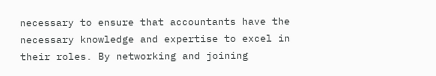necessary to ensure that accountants have the necessary knowledge and expertise to excel in their roles. By networking and joining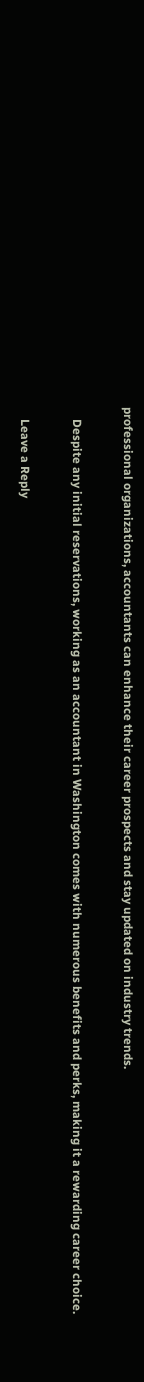professional organizations, accountants can enhance their career prospects and stay updated on industry trends.

    Despite any initial reservations, working as an accountant in Washington comes with numerous benefits and perks, making it a rewarding career choice.

    Leave a Reply